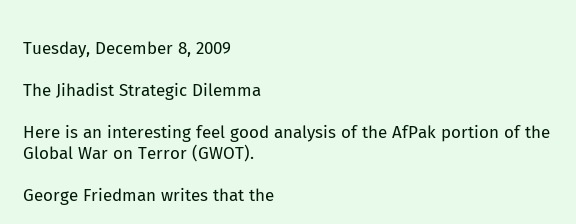Tuesday, December 8, 2009

The Jihadist Strategic Dilemma

Here is an interesting feel good analysis of the AfPak portion of the Global War on Terror (GWOT).

George Friedman writes that the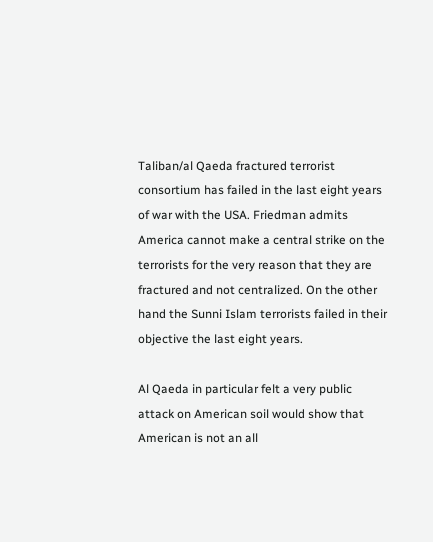Taliban/al Qaeda fractured terrorist consortium has failed in the last eight years of war with the USA. Friedman admits America cannot make a central strike on the terrorists for the very reason that they are fractured and not centralized. On the other hand the Sunni Islam terrorists failed in their objective the last eight years.

Al Qaeda in particular felt a very public attack on American soil would show that American is not an all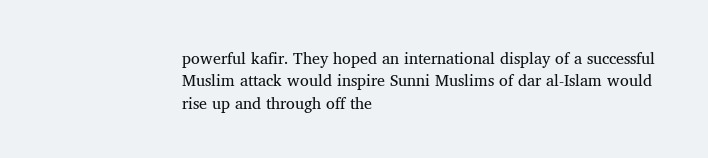powerful kafir. They hoped an international display of a successful Muslim attack would inspire Sunni Muslims of dar al-Islam would rise up and through off the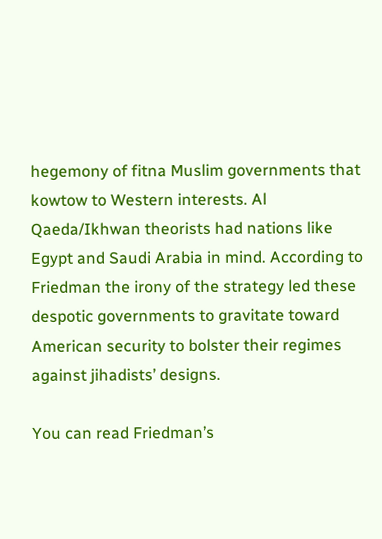hegemony of fitna Muslim governments that kowtow to Western interests. Al Qaeda/Ikhwan theorists had nations like Egypt and Saudi Arabia in mind. According to Friedman the irony of the strategy led these despotic governments to gravitate toward American security to bolster their regimes against jihadists’ designs.

You can read Friedman’s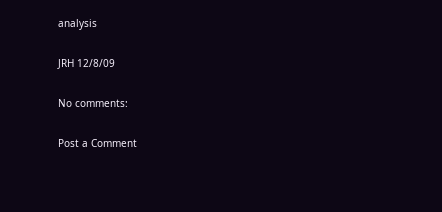analysis

JRH 12/8/09

No comments:

Post a Comment